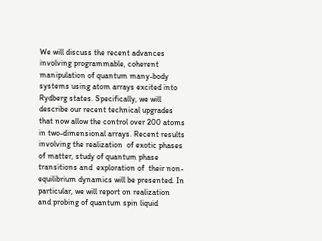We will discuss the recent advances involving programmable, coherent manipulation of quantum many-body systems using atom arrays excited into Rydberg states. Specifically, we will describe our recent technical upgrades that now allow the control over 200 atoms in two-dimensional arrays. Recent results involving the realization  of exotic phases of matter, study of quantum phase transitions and  exploration of  their non-equilibrium dynamics will be presented. In particular, we will report on realization and probing of quantum spin liquid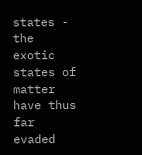states - the exotic states of matter have thus far evaded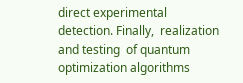direct experimental detection. Finally,  realization and testing  of quantum optimization algorithms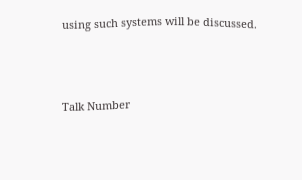using such systems will be discussed.



Talk Number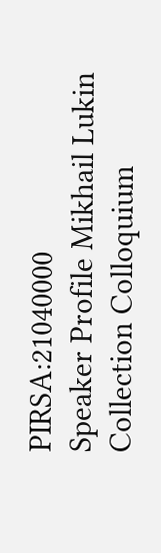PIRSA:21040000
Speaker Profile Mikhail Lukin
Collection Colloquium